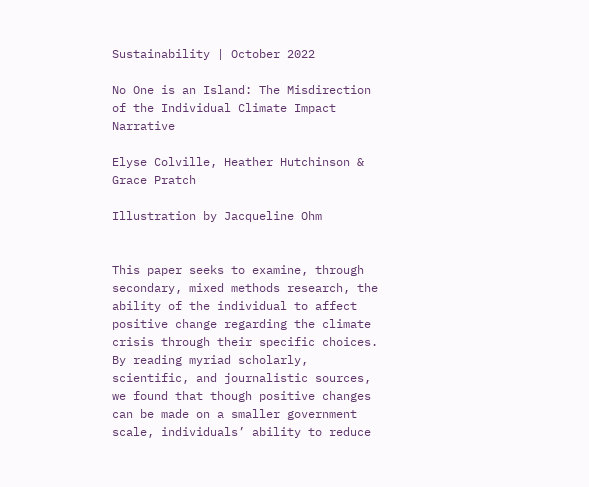Sustainability | October 2022

No One is an Island: The Misdirection of the Individual Climate Impact Narrative

Elyse Colville, Heather Hutchinson & Grace Pratch

Illustration by Jacqueline Ohm


This paper seeks to examine, through secondary, mixed methods research, the ability of the individual to affect positive change regarding the climate crisis through their specific choices. By reading myriad scholarly, scientific, and journalistic sources, we found that though positive changes can be made on a smaller government scale, individuals’ ability to reduce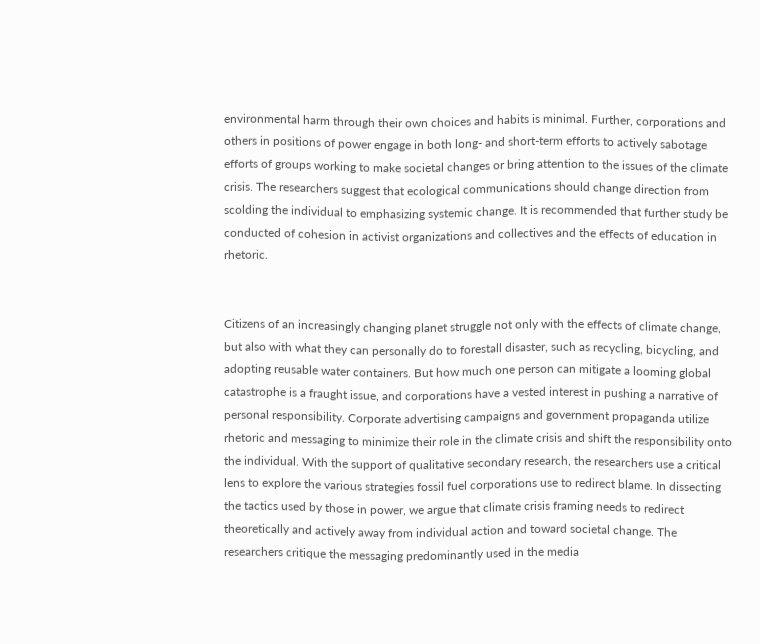environmental harm through their own choices and habits is minimal. Further, corporations and others in positions of power engage in both long- and short-term efforts to actively sabotage efforts of groups working to make societal changes or bring attention to the issues of the climate crisis. The researchers suggest that ecological communications should change direction from scolding the individual to emphasizing systemic change. It is recommended that further study be conducted of cohesion in activist organizations and collectives and the effects of education in rhetoric.


Citizens of an increasingly changing planet struggle not only with the effects of climate change, but also with what they can personally do to forestall disaster, such as recycling, bicycling, and adopting reusable water containers. But how much one person can mitigate a looming global catastrophe is a fraught issue, and corporations have a vested interest in pushing a narrative of personal responsibility. Corporate advertising campaigns and government propaganda utilize rhetoric and messaging to minimize their role in the climate crisis and shift the responsibility onto the individual. With the support of qualitative secondary research, the researchers use a critical lens to explore the various strategies fossil fuel corporations use to redirect blame. In dissecting the tactics used by those in power, we argue that climate crisis framing needs to redirect theoretically and actively away from individual action and toward societal change. The researchers critique the messaging predominantly used in the media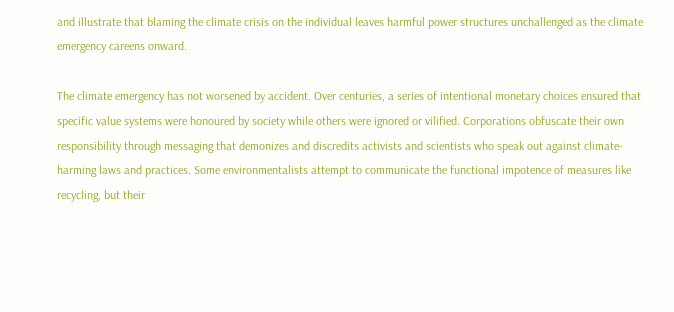and illustrate that blaming the climate crisis on the individual leaves harmful power structures unchallenged as the climate emergency careens onward.

The climate emergency has not worsened by accident. Over centuries, a series of intentional monetary choices ensured that specific value systems were honoured by society while others were ignored or vilified. Corporations obfuscate their own responsibility through messaging that demonizes and discredits activists and scientists who speak out against climate-harming laws and practices. Some environmentalists attempt to communicate the functional impotence of measures like recycling, but their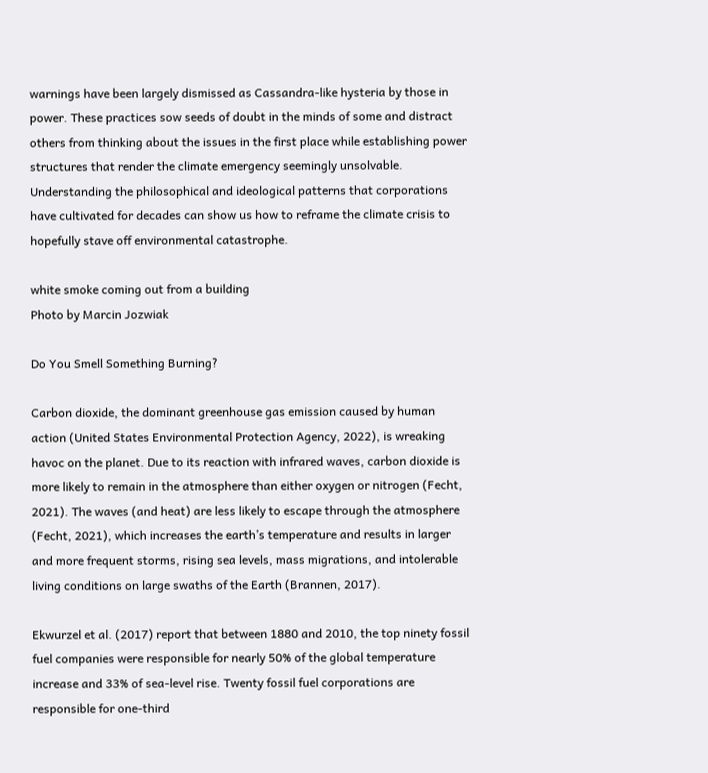warnings have been largely dismissed as Cassandra-like hysteria by those in power. These practices sow seeds of doubt in the minds of some and distract others from thinking about the issues in the first place while establishing power structures that render the climate emergency seemingly unsolvable. Understanding the philosophical and ideological patterns that corporations have cultivated for decades can show us how to reframe the climate crisis to hopefully stave off environmental catastrophe.

white smoke coming out from a building
Photo by Marcin Jozwiak

Do You Smell Something Burning?

Carbon dioxide, the dominant greenhouse gas emission caused by human action (United States Environmental Protection Agency, 2022), is wreaking havoc on the planet. Due to its reaction with infrared waves, carbon dioxide is more likely to remain in the atmosphere than either oxygen or nitrogen (Fecht, 2021). The waves (and heat) are less likely to escape through the atmosphere (Fecht, 2021), which increases the earth’s temperature and results in larger and more frequent storms, rising sea levels, mass migrations, and intolerable living conditions on large swaths of the Earth (Brannen, 2017).

Ekwurzel et al. (2017) report that between 1880 and 2010, the top ninety fossil fuel companies were responsible for nearly 50% of the global temperature increase and 33% of sea-level rise. Twenty fossil fuel corporations are responsible for one-third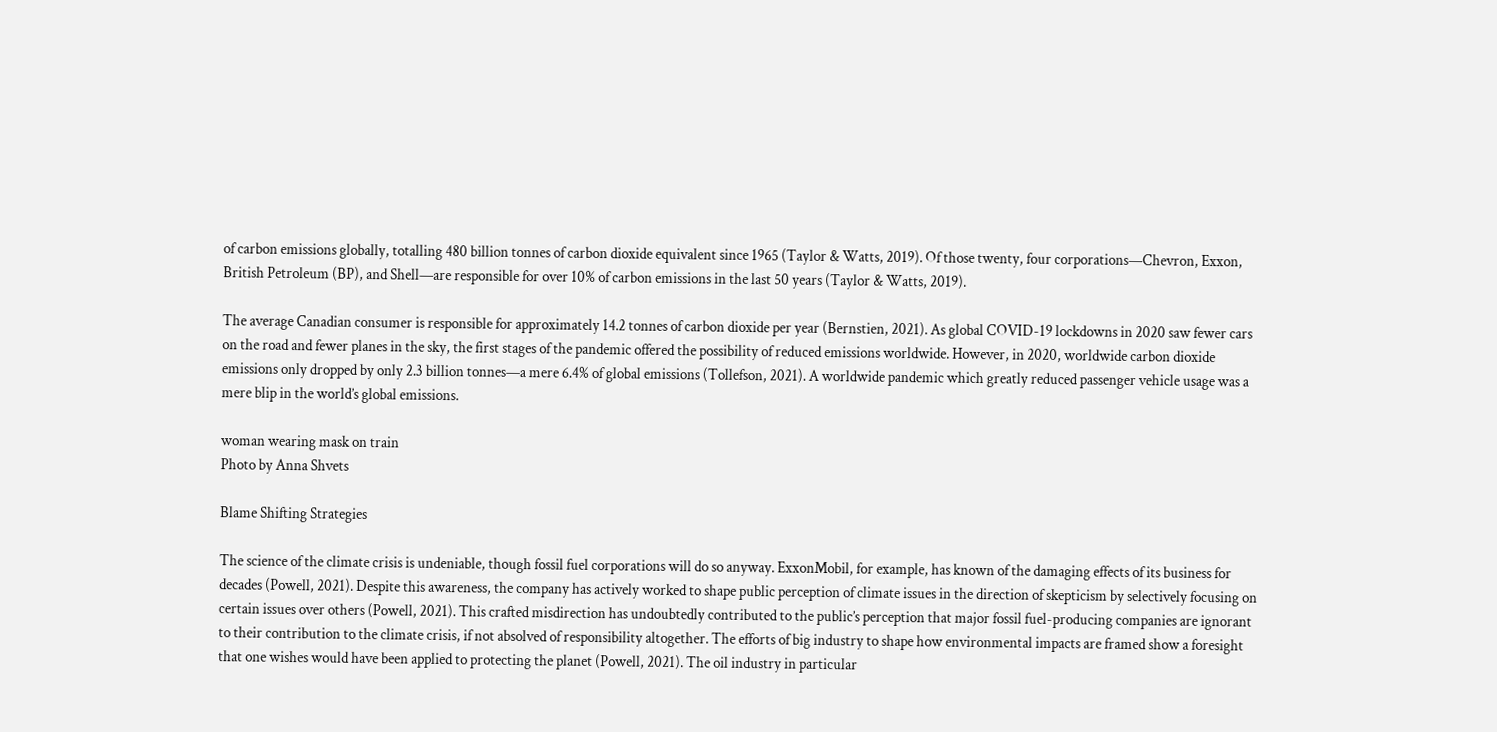of carbon emissions globally, totalling 480 billion tonnes of carbon dioxide equivalent since 1965 (Taylor & Watts, 2019). Of those twenty, four corporations—Chevron, Exxon, British Petroleum (BP), and Shell—are responsible for over 10% of carbon emissions in the last 50 years (Taylor & Watts, 2019).

The average Canadian consumer is responsible for approximately 14.2 tonnes of carbon dioxide per year (Bernstien, 2021). As global COVID-19 lockdowns in 2020 saw fewer cars on the road and fewer planes in the sky, the first stages of the pandemic offered the possibility of reduced emissions worldwide. However, in 2020, worldwide carbon dioxide emissions only dropped by only 2.3 billion tonnes—a mere 6.4% of global emissions (Tollefson, 2021). A worldwide pandemic which greatly reduced passenger vehicle usage was a mere blip in the world’s global emissions.

woman wearing mask on train
Photo by Anna Shvets

Blame Shifting Strategies

The science of the climate crisis is undeniable, though fossil fuel corporations will do so anyway. ExxonMobil, for example, has known of the damaging effects of its business for decades (Powell, 2021). Despite this awareness, the company has actively worked to shape public perception of climate issues in the direction of skepticism by selectively focusing on certain issues over others (Powell, 2021). This crafted misdirection has undoubtedly contributed to the public’s perception that major fossil fuel-producing companies are ignorant to their contribution to the climate crisis, if not absolved of responsibility altogether. The efforts of big industry to shape how environmental impacts are framed show a foresight that one wishes would have been applied to protecting the planet (Powell, 2021). The oil industry in particular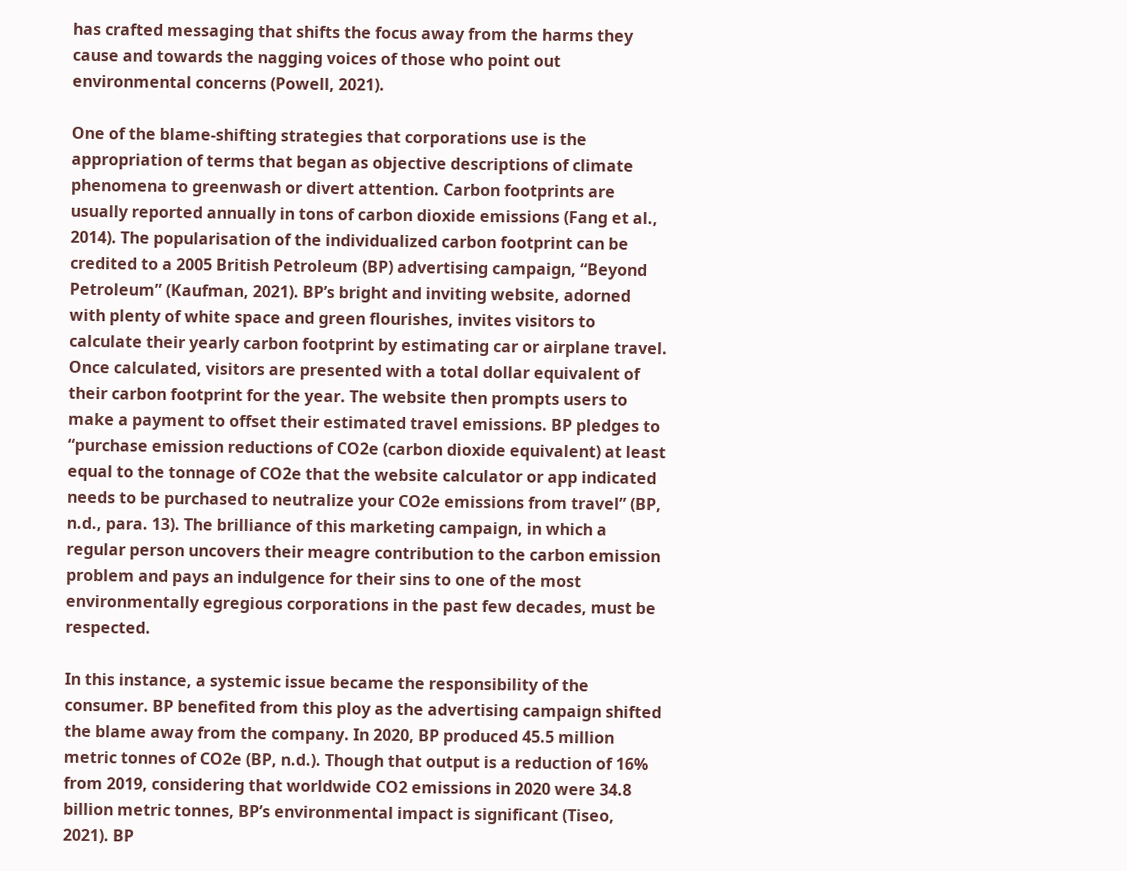has crafted messaging that shifts the focus away from the harms they cause and towards the nagging voices of those who point out environmental concerns (Powell, 2021).

One of the blame-shifting strategies that corporations use is the appropriation of terms that began as objective descriptions of climate phenomena to greenwash or divert attention. Carbon footprints are usually reported annually in tons of carbon dioxide emissions (Fang et al., 2014). The popularisation of the individualized carbon footprint can be credited to a 2005 British Petroleum (BP) advertising campaign, “Beyond Petroleum” (Kaufman, 2021). BP’s bright and inviting website, adorned with plenty of white space and green flourishes, invites visitors to calculate their yearly carbon footprint by estimating car or airplane travel. Once calculated, visitors are presented with a total dollar equivalent of their carbon footprint for the year. The website then prompts users to make a payment to offset their estimated travel emissions. BP pledges to “purchase emission reductions of CO2e (carbon dioxide equivalent) at least equal to the tonnage of CO2e that the website calculator or app indicated needs to be purchased to neutralize your CO2e emissions from travel” (BP, n.d., para. 13). The brilliance of this marketing campaign, in which a regular person uncovers their meagre contribution to the carbon emission problem and pays an indulgence for their sins to one of the most environmentally egregious corporations in the past few decades, must be respected.

In this instance, a systemic issue became the responsibility of the consumer. BP benefited from this ploy as the advertising campaign shifted the blame away from the company. In 2020, BP produced 45.5 million metric tonnes of CO2e (BP, n.d.). Though that output is a reduction of 16% from 2019, considering that worldwide CO2 emissions in 2020 were 34.8 billion metric tonnes, BP’s environmental impact is significant (Tiseo, 2021). BP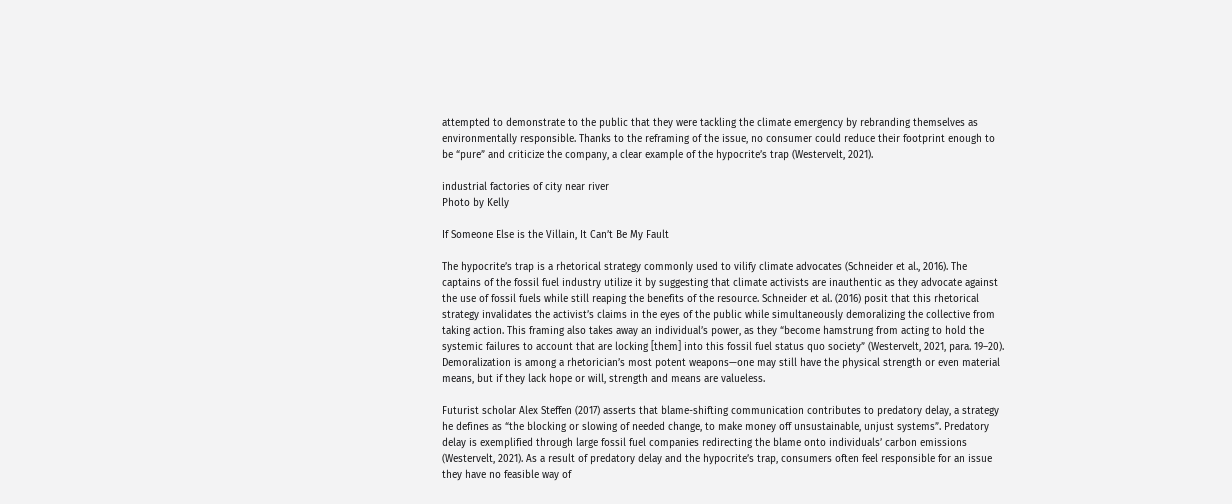attempted to demonstrate to the public that they were tackling the climate emergency by rebranding themselves as environmentally responsible. Thanks to the reframing of the issue, no consumer could reduce their footprint enough to be “pure” and criticize the company, a clear example of the hypocrite’s trap (Westervelt, 2021).

industrial factories of city near river
Photo by Kelly

If Someone Else is the Villain, It Can’t Be My Fault

The hypocrite’s trap is a rhetorical strategy commonly used to vilify climate advocates (Schneider et al., 2016). The captains of the fossil fuel industry utilize it by suggesting that climate activists are inauthentic as they advocate against the use of fossil fuels while still reaping the benefits of the resource. Schneider et al. (2016) posit that this rhetorical strategy invalidates the activist’s claims in the eyes of the public while simultaneously demoralizing the collective from taking action. This framing also takes away an individual’s power, as they “become hamstrung from acting to hold the systemic failures to account that are locking [them] into this fossil fuel status quo society” (Westervelt, 2021, para. 19–20). Demoralization is among a rhetorician’s most potent weapons—one may still have the physical strength or even material means, but if they lack hope or will, strength and means are valueless.

Futurist scholar Alex Steffen (2017) asserts that blame-shifting communication contributes to predatory delay, a strategy he defines as “the blocking or slowing of needed change, to make money off unsustainable, unjust systems”. Predatory delay is exemplified through large fossil fuel companies redirecting the blame onto individuals’ carbon emissions (Westervelt, 2021). As a result of predatory delay and the hypocrite’s trap, consumers often feel responsible for an issue they have no feasible way of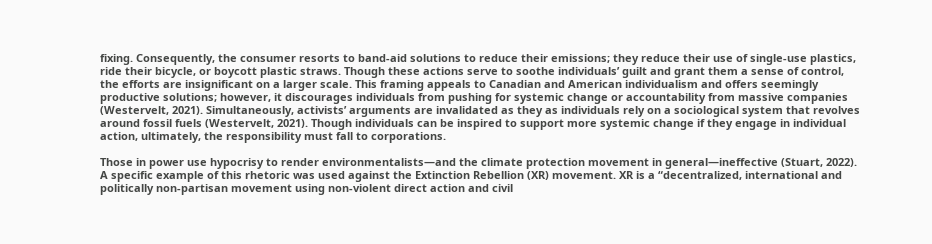fixing. Consequently, the consumer resorts to band-aid solutions to reduce their emissions; they reduce their use of single-use plastics, ride their bicycle, or boycott plastic straws. Though these actions serve to soothe individuals’ guilt and grant them a sense of control, the efforts are insignificant on a larger scale. This framing appeals to Canadian and American individualism and offers seemingly productive solutions; however, it discourages individuals from pushing for systemic change or accountability from massive companies (Westervelt, 2021). Simultaneously, activists’ arguments are invalidated as they as individuals rely on a sociological system that revolves around fossil fuels (Westervelt, 2021). Though individuals can be inspired to support more systemic change if they engage in individual action, ultimately, the responsibility must fall to corporations.

Those in power use hypocrisy to render environmentalists—and the climate protection movement in general—ineffective (Stuart, 2022). A specific example of this rhetoric was used against the Extinction Rebellion (XR) movement. XR is a “decentralized, international and politically non-partisan movement using non-violent direct action and civil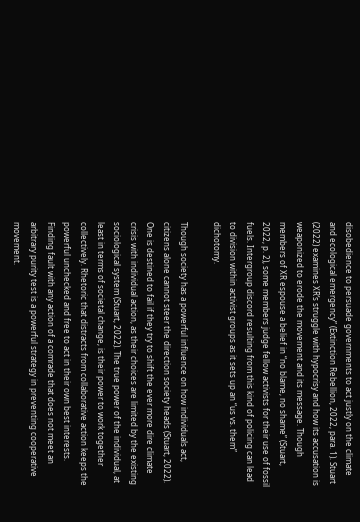disobedience to persuade governments to act justly on the climate and ecological emergency” (Extinction Rebellion, 2022, para. 1). Stuart (2022) examines XR’s struggle with hypocrisy and how its accusation is weaponized to erode the movement and its message. Though members of XR espouse a belief in “no blame, no shame” (Stuart, 2022, p. 2), some members judge fellow activists for their use of fossil fuels. Intergroup discord resulting from this kind of policing can lead to division within activist groups as it sets up an “us vs. them” dichotomy.

Though society has a powerful influence on how individuals act, citizens alone cannot steer the direction society heads (Stuart, 2022). One is destined to fail if they try to shift the ever more dire climate crisis with individual action, as their choices are limited by the existing sociological system (Stuart, 2022). The true power of the individual, at least in terms of societal change, is their power to work together collectively. Rhetoric that distracts from collaborative action keeps the powerful unchecked and free to act in their own best interests. Finding fault with any action of a comrade that does not meet an arbitrary purity test is a powerful strategy in preventing cooperative movement.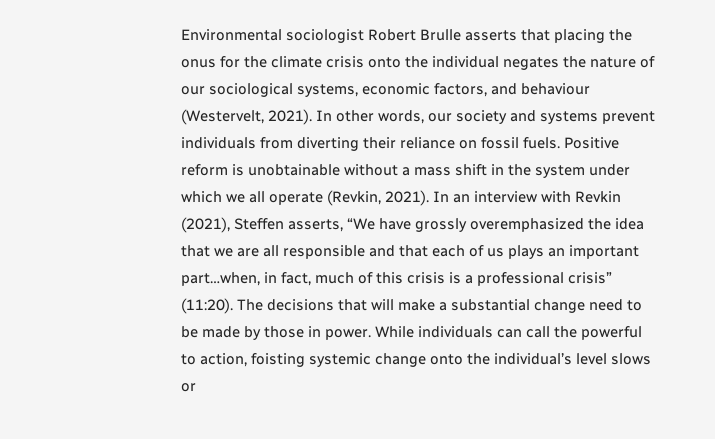Environmental sociologist Robert Brulle asserts that placing the onus for the climate crisis onto the individual negates the nature of our sociological systems, economic factors, and behaviour (Westervelt, 2021). In other words, our society and systems prevent individuals from diverting their reliance on fossil fuels. Positive reform is unobtainable without a mass shift in the system under which we all operate (Revkin, 2021). In an interview with Revkin (2021), Steffen asserts, “We have grossly overemphasized the idea that we are all responsible and that each of us plays an important part…when, in fact, much of this crisis is a professional crisis” (11:20). The decisions that will make a substantial change need to be made by those in power. While individuals can call the powerful to action, foisting systemic change onto the individual’s level slows or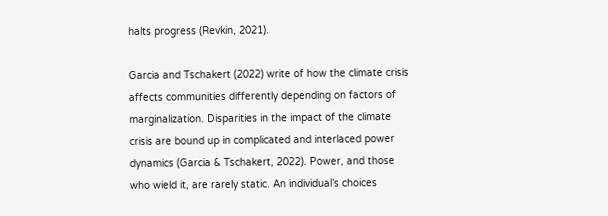halts progress (Revkin, 2021).

Garcia and Tschakert (2022) write of how the climate crisis affects communities differently depending on factors of marginalization. Disparities in the impact of the climate crisis are bound up in complicated and interlaced power dynamics (Garcia & Tschakert, 2022). Power, and those who wield it, are rarely static. An individual’s choices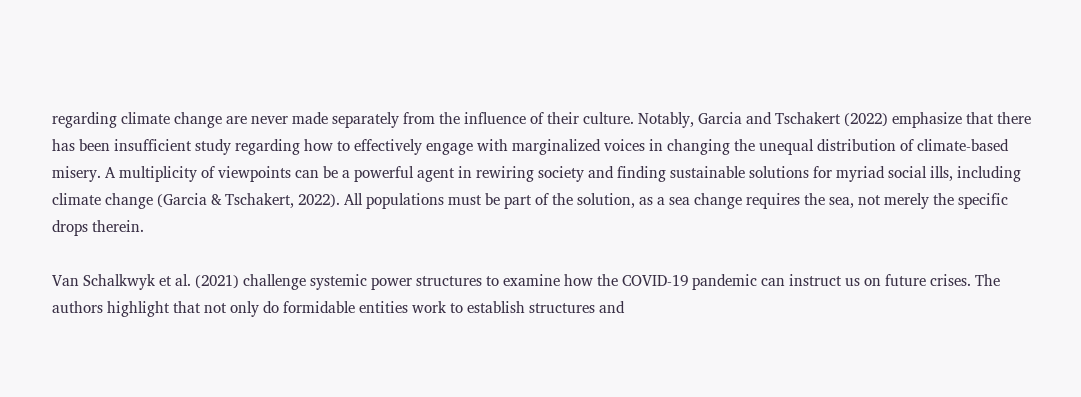regarding climate change are never made separately from the influence of their culture. Notably, Garcia and Tschakert (2022) emphasize that there has been insufficient study regarding how to effectively engage with marginalized voices in changing the unequal distribution of climate-based misery. A multiplicity of viewpoints can be a powerful agent in rewiring society and finding sustainable solutions for myriad social ills, including climate change (Garcia & Tschakert, 2022). All populations must be part of the solution, as a sea change requires the sea, not merely the specific drops therein.

Van Schalkwyk et al. (2021) challenge systemic power structures to examine how the COVID-19 pandemic can instruct us on future crises. The authors highlight that not only do formidable entities work to establish structures and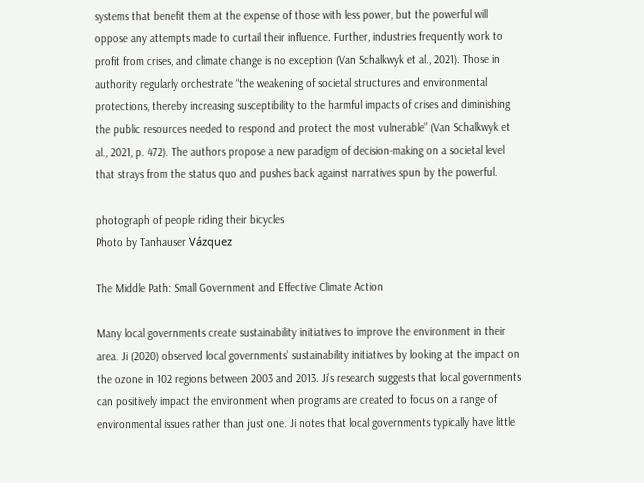systems that benefit them at the expense of those with less power, but the powerful will oppose any attempts made to curtail their influence. Further, industries frequently work to profit from crises, and climate change is no exception (Van Schalkwyk et al., 2021). Those in authority regularly orchestrate “the weakening of societal structures and environmental protections, thereby increasing susceptibility to the harmful impacts of crises and diminishing the public resources needed to respond and protect the most vulnerable” (Van Schalkwyk et al., 2021, p. 472). The authors propose a new paradigm of decision-making on a societal level that strays from the status quo and pushes back against narratives spun by the powerful.

photograph of people riding their bicycles
Photo by Tanhauser Vázquez

The Middle Path: Small Government and Effective Climate Action

Many local governments create sustainability initiatives to improve the environment in their area. Ji (2020) observed local governments’ sustainability initiatives by looking at the impact on the ozone in 102 regions between 2003 and 2013. Ji’s research suggests that local governments can positively impact the environment when programs are created to focus on a range of environmental issues rather than just one. Ji notes that local governments typically have little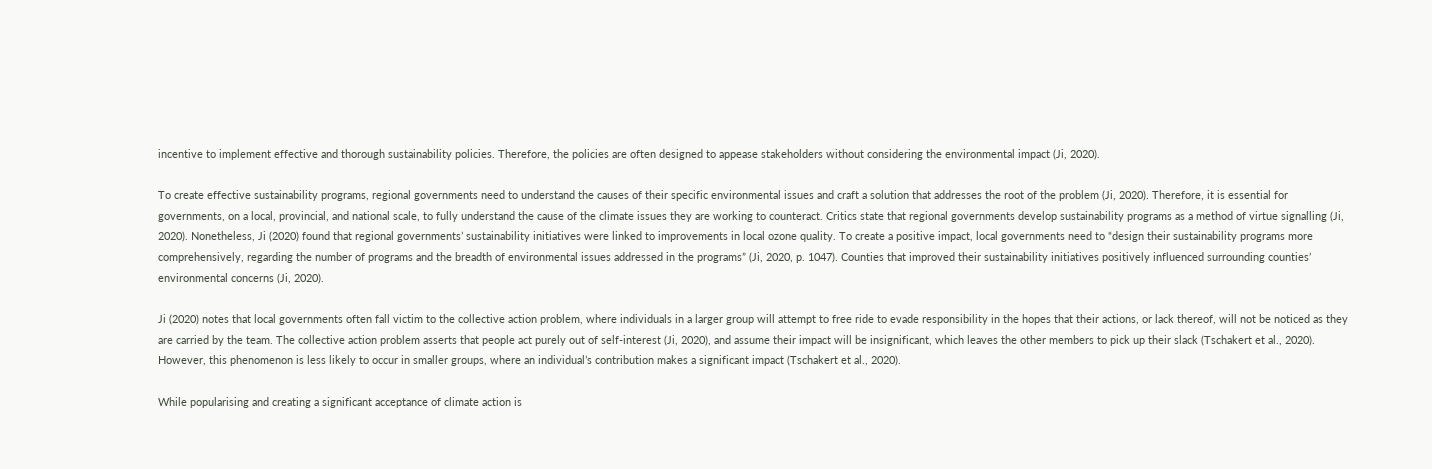incentive to implement effective and thorough sustainability policies. Therefore, the policies are often designed to appease stakeholders without considering the environmental impact (Ji, 2020).

To create effective sustainability programs, regional governments need to understand the causes of their specific environmental issues and craft a solution that addresses the root of the problem (Ji, 2020). Therefore, it is essential for governments, on a local, provincial, and national scale, to fully understand the cause of the climate issues they are working to counteract. Critics state that regional governments develop sustainability programs as a method of virtue signalling (Ji, 2020). Nonetheless, Ji (2020) found that regional governments’ sustainability initiatives were linked to improvements in local ozone quality. To create a positive impact, local governments need to “design their sustainability programs more comprehensively, regarding the number of programs and the breadth of environmental issues addressed in the programs” (Ji, 2020, p. 1047). Counties that improved their sustainability initiatives positively influenced surrounding counties’ environmental concerns (Ji, 2020).

Ji (2020) notes that local governments often fall victim to the collective action problem, where individuals in a larger group will attempt to free ride to evade responsibility in the hopes that their actions, or lack thereof, will not be noticed as they are carried by the team. The collective action problem asserts that people act purely out of self-interest (Ji, 2020), and assume their impact will be insignificant, which leaves the other members to pick up their slack (Tschakert et al., 2020). However, this phenomenon is less likely to occur in smaller groups, where an individual’s contribution makes a significant impact (Tschakert et al., 2020).

While popularising and creating a significant acceptance of climate action is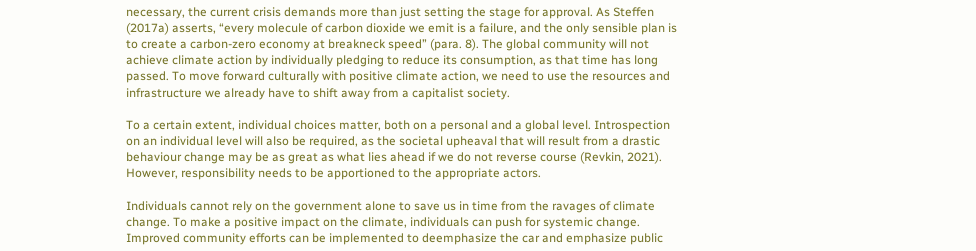necessary, the current crisis demands more than just setting the stage for approval. As Steffen (2017a) asserts, “every molecule of carbon dioxide we emit is a failure, and the only sensible plan is to create a carbon-zero economy at breakneck speed” (para. 8). The global community will not achieve climate action by individually pledging to reduce its consumption, as that time has long passed. To move forward culturally with positive climate action, we need to use the resources and infrastructure we already have to shift away from a capitalist society.

To a certain extent, individual choices matter, both on a personal and a global level. Introspection on an individual level will also be required, as the societal upheaval that will result from a drastic behaviour change may be as great as what lies ahead if we do not reverse course (Revkin, 2021). However, responsibility needs to be apportioned to the appropriate actors.

Individuals cannot rely on the government alone to save us in time from the ravages of climate change. To make a positive impact on the climate, individuals can push for systemic change. Improved community efforts can be implemented to deemphasize the car and emphasize public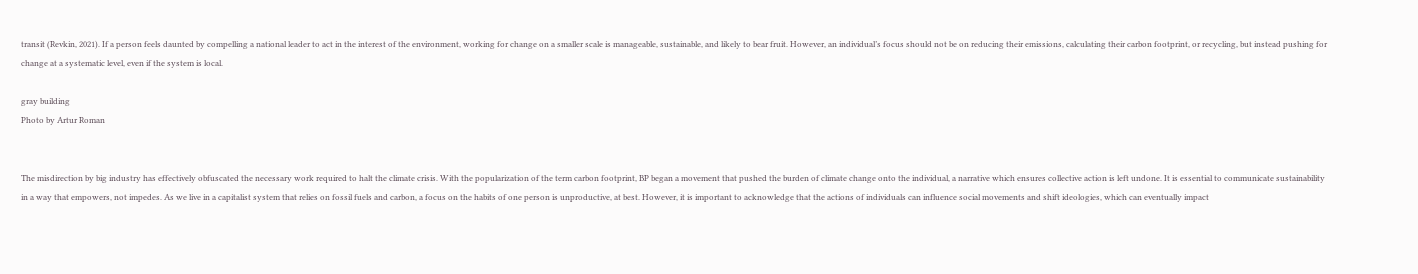transit (Revkin, 2021). If a person feels daunted by compelling a national leader to act in the interest of the environment, working for change on a smaller scale is manageable, sustainable, and likely to bear fruit. However, an individual’s focus should not be on reducing their emissions, calculating their carbon footprint, or recycling, but instead pushing for change at a systematic level, even if the system is local.

gray building
Photo by Artur Roman


The misdirection by big industry has effectively obfuscated the necessary work required to halt the climate crisis. With the popularization of the term carbon footprint, BP began a movement that pushed the burden of climate change onto the individual, a narrative which ensures collective action is left undone. It is essential to communicate sustainability in a way that empowers, not impedes. As we live in a capitalist system that relies on fossil fuels and carbon, a focus on the habits of one person is unproductive, at best. However, it is important to acknowledge that the actions of individuals can influence social movements and shift ideologies, which can eventually impact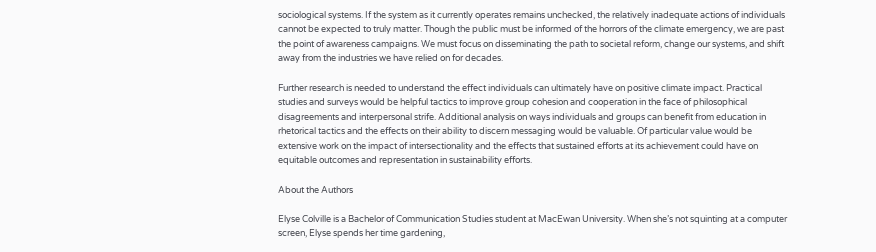sociological systems. If the system as it currently operates remains unchecked, the relatively inadequate actions of individuals cannot be expected to truly matter. Though the public must be informed of the horrors of the climate emergency, we are past the point of awareness campaigns. We must focus on disseminating the path to societal reform, change our systems, and shift away from the industries we have relied on for decades.

Further research is needed to understand the effect individuals can ultimately have on positive climate impact. Practical studies and surveys would be helpful tactics to improve group cohesion and cooperation in the face of philosophical disagreements and interpersonal strife. Additional analysis on ways individuals and groups can benefit from education in rhetorical tactics and the effects on their ability to discern messaging would be valuable. Of particular value would be extensive work on the impact of intersectionality and the effects that sustained efforts at its achievement could have on equitable outcomes and representation in sustainability efforts.

About the Authors

Elyse Colville is a Bachelor of Communication Studies student at MacEwan University. When she’s not squinting at a computer screen, Elyse spends her time gardening,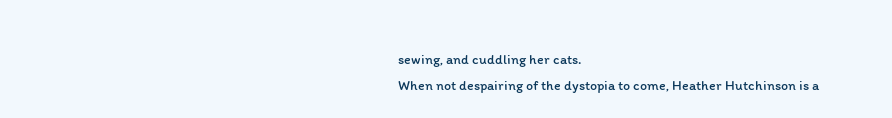sewing, and cuddling her cats.
When not despairing of the dystopia to come, Heather Hutchinson is a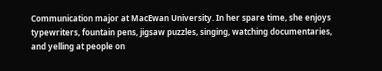Communication major at MacEwan University. In her spare time, she enjoys typewriters, fountain pens, jigsaw puzzles, singing, watching documentaries, and yelling at people on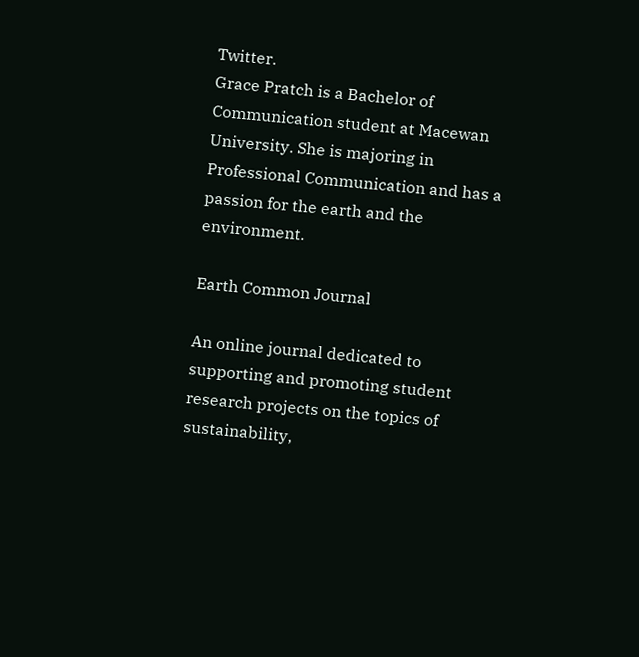Twitter.
Grace Pratch is a Bachelor of Communication student at Macewan University. She is majoring in Professional Communication and has a passion for the earth and the environment.

Earth Common Journal

An online journal dedicated to supporting and promoting student research projects on the topics of sustainability,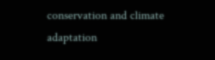conservation and climate adaptation